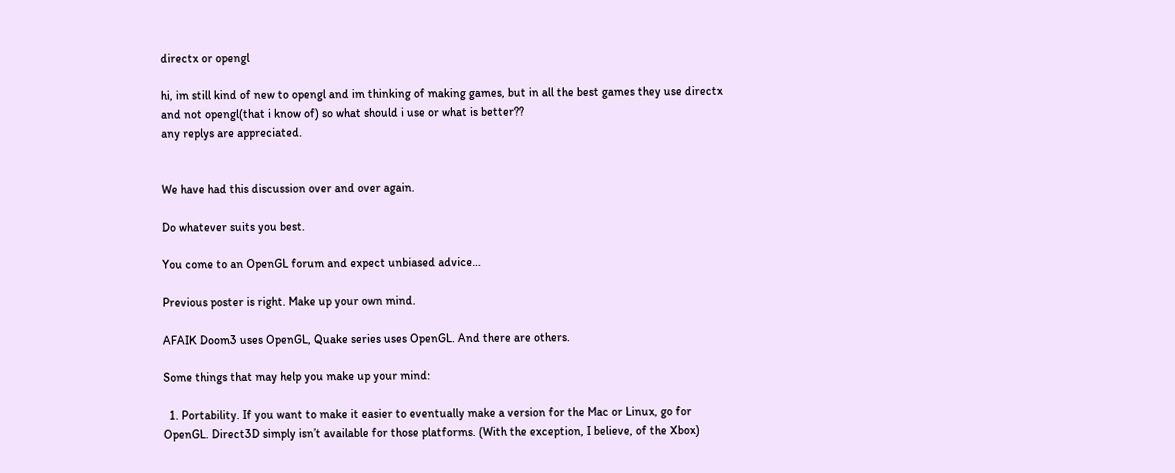directx or opengl

hi, im still kind of new to opengl and im thinking of making games, but in all the best games they use directx and not opengl(that i know of) so what should i use or what is better??
any replys are appreciated.


We have had this discussion over and over again.

Do whatever suits you best.

You come to an OpenGL forum and expect unbiased advice…

Previous poster is right. Make up your own mind.

AFAIK Doom3 uses OpenGL, Quake series uses OpenGL. And there are others.

Some things that may help you make up your mind:

  1. Portability. If you want to make it easier to eventually make a version for the Mac or Linux, go for OpenGL. Direct3D simply isn’t available for those platforms. (With the exception, I believe, of the Xbox)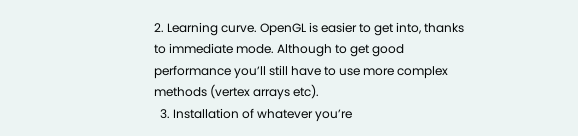2. Learning curve. OpenGL is easier to get into, thanks to immediate mode. Although to get good performance you’ll still have to use more complex methods (vertex arrays etc).
  3. Installation of whatever you’re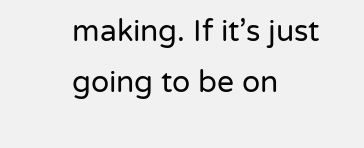making. If it’s just going to be on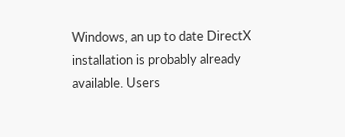Windows, an up to date DirectX installation is probably already available. Users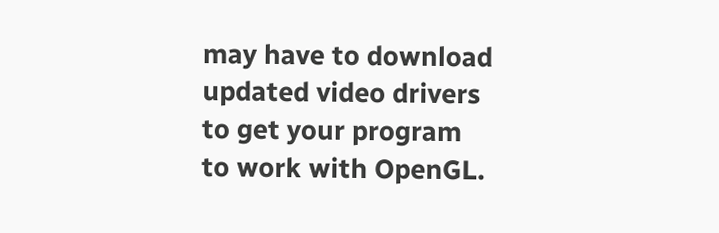may have to download updated video drivers to get your program to work with OpenGL.